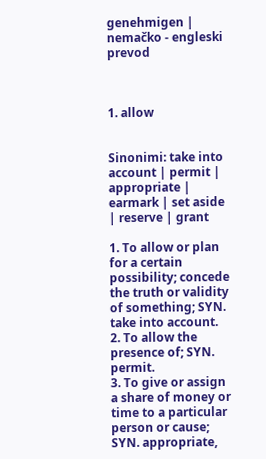genehmigen | nemačko - engleski prevod



1. allow


Sinonimi: take into account | permit | appropriate | earmark | set aside | reserve | grant

1. To allow or plan for a certain possibility; concede the truth or validity of something; SYN. take into account.
2. To allow the presence of; SYN. permit.
3. To give or assign a share of money or time to a particular person or cause; SYN. appropriate,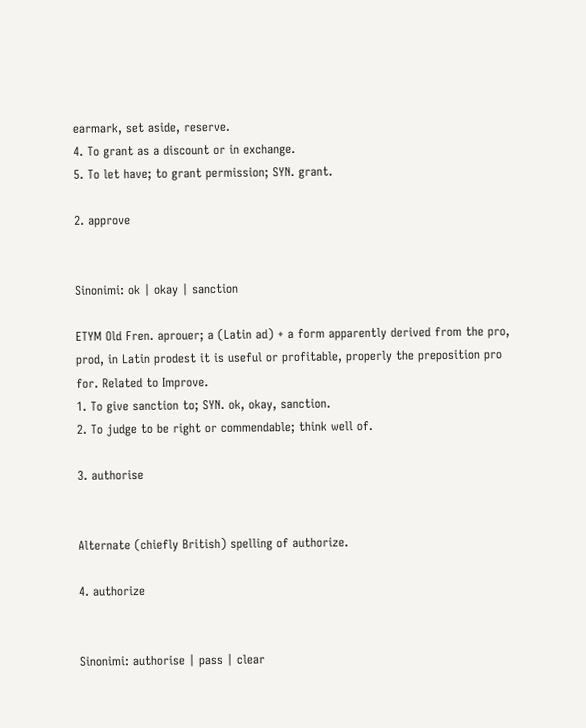earmark, set aside, reserve.
4. To grant as a discount or in exchange.
5. To let have; to grant permission; SYN. grant.

2. approve


Sinonimi: ok | okay | sanction

ETYM Old Fren. aprouer; a (Latin ad) + a form apparently derived from the pro, prod, in Latin prodest it is useful or profitable, properly the preposition pro for. Related to Improve.
1. To give sanction to; SYN. ok, okay, sanction.
2. To judge to be right or commendable; think well of.

3. authorise


Alternate (chiefly British) spelling of authorize.

4. authorize


Sinonimi: authorise | pass | clear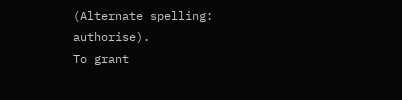(Alternate spelling: authorise).
To grant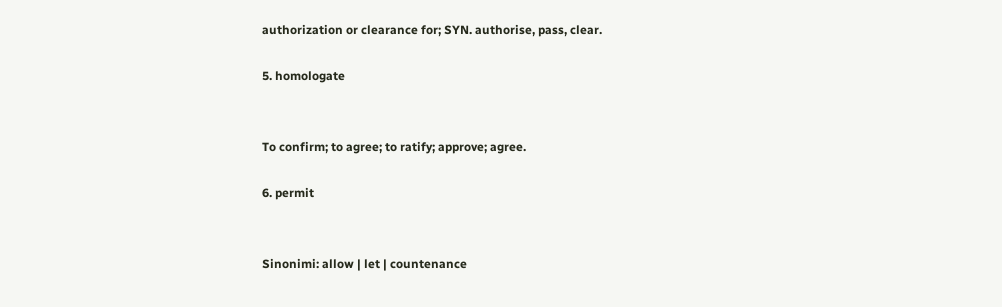authorization or clearance for; SYN. authorise, pass, clear.

5. homologate


To confirm; to agree; to ratify; approve; agree.

6. permit


Sinonimi: allow | let | countenance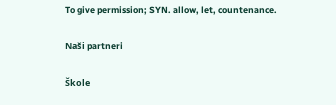To give permission; SYN. allow, let, countenance.

Naši partneri

Škole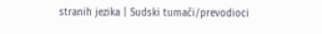stranih jezika | Sudski tumači/prevodioci